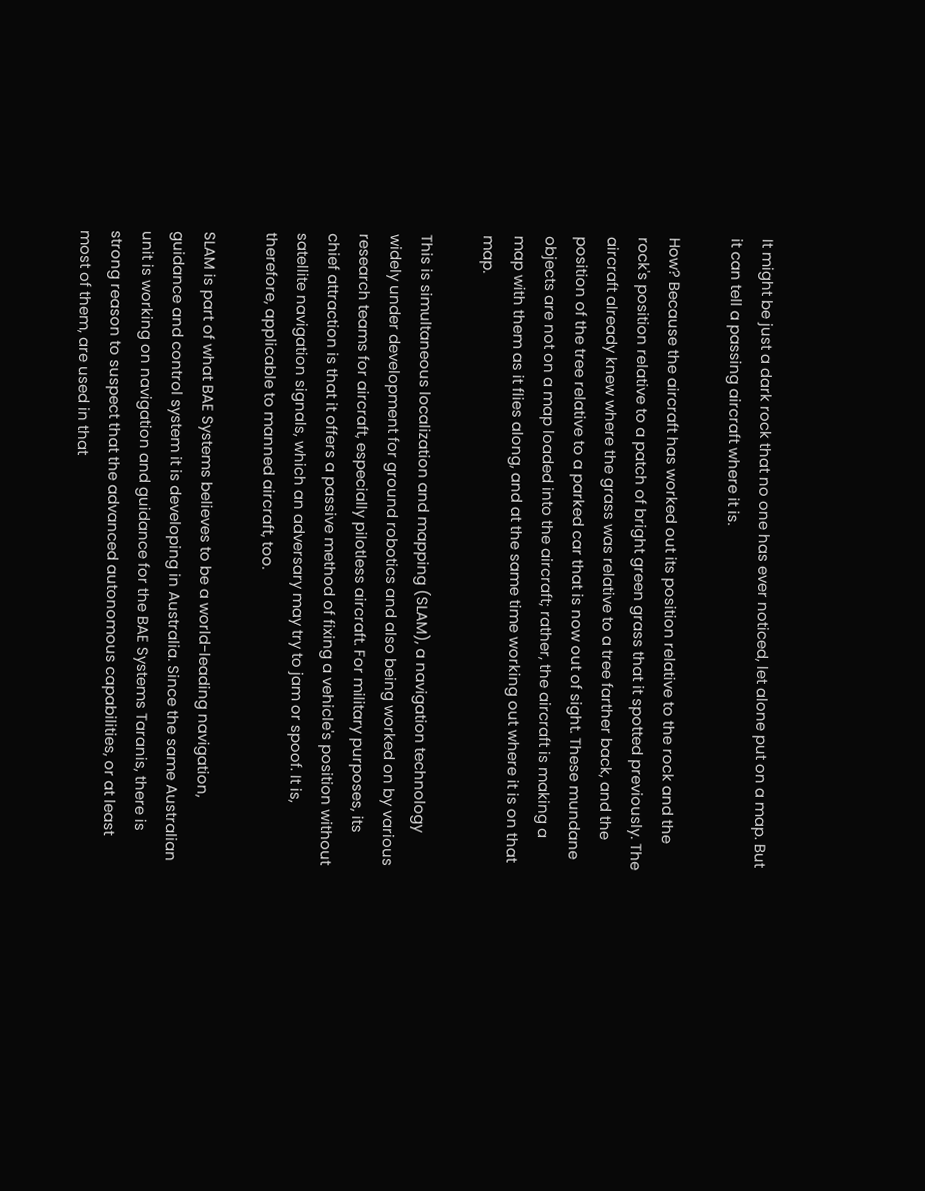It might be just a dark rock that no one has ever noticed, let alone put on a map. But it can tell a passing aircraft where it is.

How? Because the aircraft has worked out its position relative to the rock and the rock's position relative to a patch of bright green grass that it spotted previously. The aircraft already knew where the grass was relative to a tree farther back, and the position of the tree relative to a parked car that is now out of sight. These mundane objects are not on a map loaded into the aircraft; rather, the aircraft is making a map with them as it flies along, and at the same time working out where it is on that map.

This is simultaneous localization and mapping (SLAM), a navigation technology widely under development for ground robotics and also being worked on by various research teams for aircraft, especially pilotless aircraft. For military purposes, its chief attraction is that it offers a passive method of fixing a vehicle's position without satellite navigation signals, which an adversary may try to jam or spoof. It is, therefore, applicable to manned aircraft, too.

SLAM is part of what BAE Systems believes to be a world-leading navigation, guidance and control system it is developing in Australia. Since the same Australian unit is working on navigation and guidance for the BAE Systems Taranis, there is strong reason to suspect that the advanced autonomous capabilities, or at least most of them, are used in that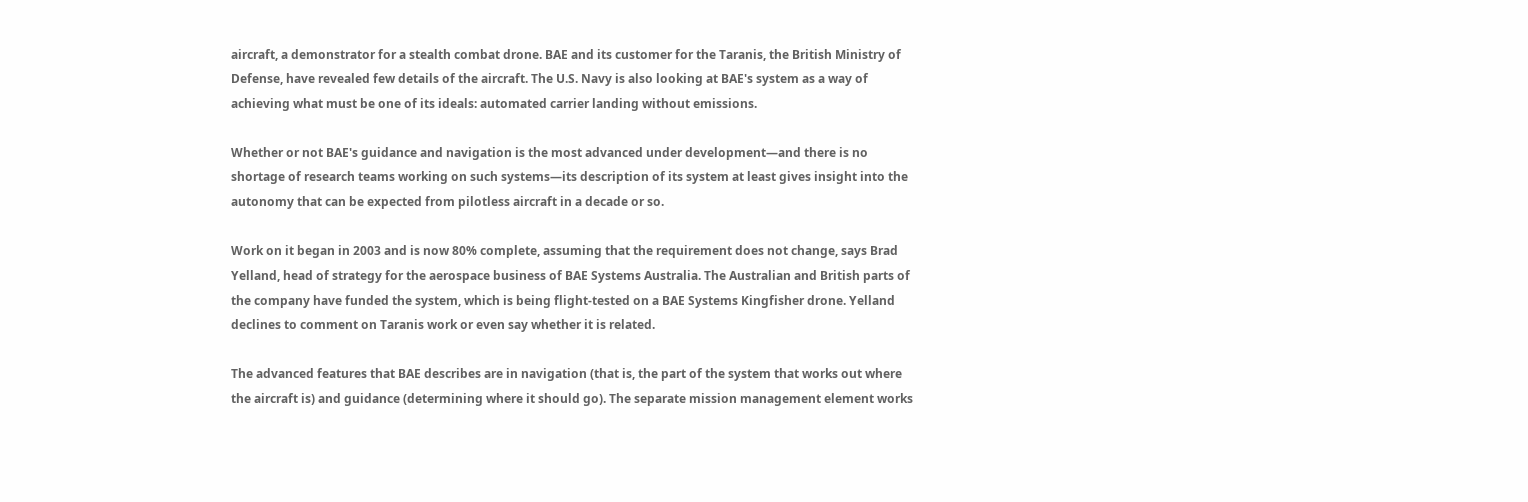aircraft, a demonstrator for a stealth combat drone. BAE and its customer for the Taranis, the British Ministry of Defense, have revealed few details of the aircraft. The U.S. Navy is also looking at BAE's system as a way of achieving what must be one of its ideals: automated carrier landing without emissions.

Whether or not BAE's guidance and navigation is the most advanced under development—and there is no shortage of research teams working on such systems—its description of its system at least gives insight into the autonomy that can be expected from pilotless aircraft in a decade or so.

Work on it began in 2003 and is now 80% complete, assuming that the requirement does not change, says Brad Yelland, head of strategy for the aerospace business of BAE Systems Australia. The Australian and British parts of the company have funded the system, which is being flight-tested on a BAE Systems Kingfisher drone. Yelland declines to comment on Taranis work or even say whether it is related.

The advanced features that BAE describes are in navigation (that is, the part of the system that works out where the aircraft is) and guidance (determining where it should go). The separate mission management element works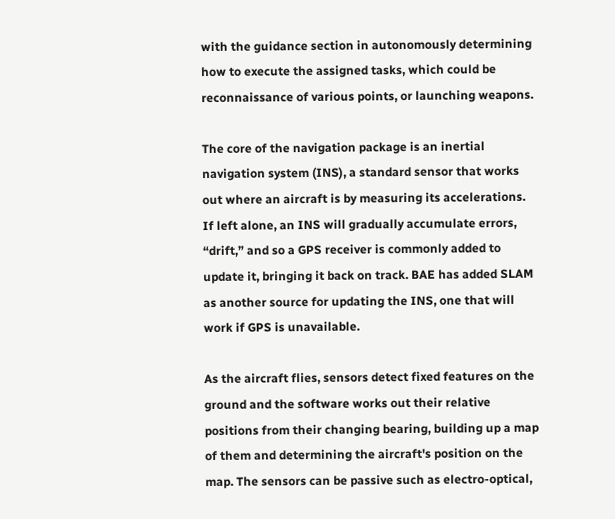with the guidance section in autonomously determining how to execute the assigned tasks, which could be reconnaissance of various points, or launching weapons.

The core of the navigation package is an inertial navigation system (INS), a standard sensor that works out where an aircraft is by measuring its accelerations. If left alone, an INS will gradually accumulate errors, “drift,” and so a GPS receiver is commonly added to update it, bringing it back on track. BAE has added SLAM as another source for updating the INS, one that will work if GPS is unavailable.

As the aircraft flies, sensors detect fixed features on the ground and the software works out their relative positions from their changing bearing, building up a map of them and determining the aircraft's position on the map. The sensors can be passive such as electro-optical,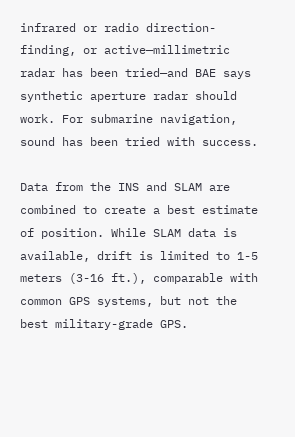infrared or radio direction-finding, or active—millimetric radar has been tried—and BAE says synthetic aperture radar should work. For submarine navigation, sound has been tried with success.

Data from the INS and SLAM are combined to create a best estimate of position. While SLAM data is available, drift is limited to 1-5 meters (3-16 ft.), comparable with common GPS systems, but not the best military-grade GPS.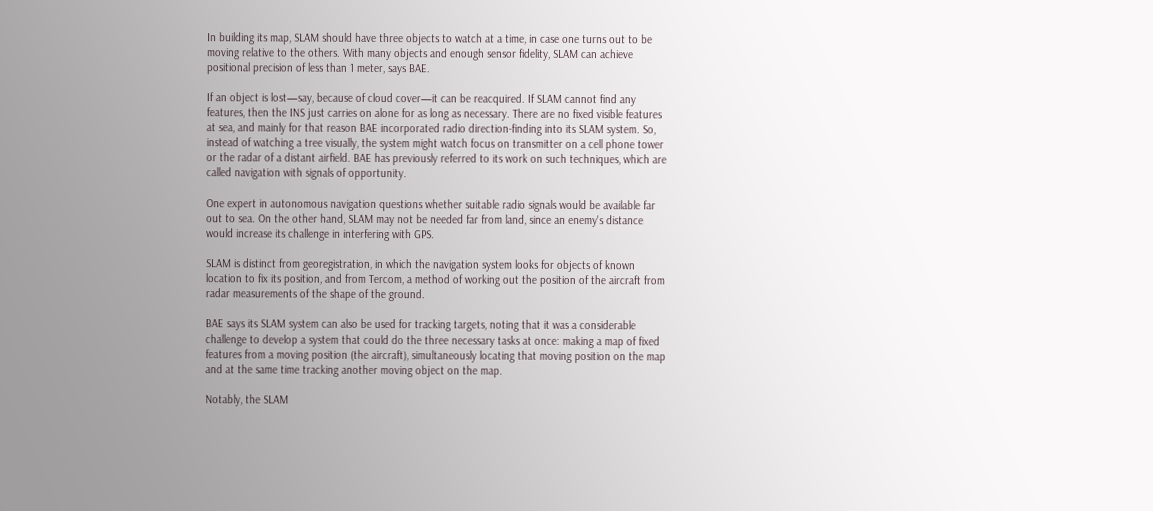In building its map, SLAM should have three objects to watch at a time, in case one turns out to be moving relative to the others. With many objects and enough sensor fidelity, SLAM can achieve positional precision of less than 1 meter, says BAE.

If an object is lost—say, because of cloud cover—it can be reacquired. If SLAM cannot find any features, then the INS just carries on alone for as long as necessary. There are no fixed visible features at sea, and mainly for that reason BAE incorporated radio direction-finding into its SLAM system. So, instead of watching a tree visually, the system might watch focus on transmitter on a cell phone tower or the radar of a distant airfield. BAE has previously referred to its work on such techniques, which are called navigation with signals of opportunity.

One expert in autonomous navigation questions whether suitable radio signals would be available far out to sea. On the other hand, SLAM may not be needed far from land, since an enemy's distance would increase its challenge in interfering with GPS.

SLAM is distinct from georegistration, in which the navigation system looks for objects of known location to fix its position, and from Tercom, a method of working out the position of the aircraft from radar measurements of the shape of the ground.

BAE says its SLAM system can also be used for tracking targets, noting that it was a considerable challenge to develop a system that could do the three necessary tasks at once: making a map of fixed features from a moving position (the aircraft), simultaneously locating that moving position on the map and at the same time tracking another moving object on the map.

Notably, the SLAM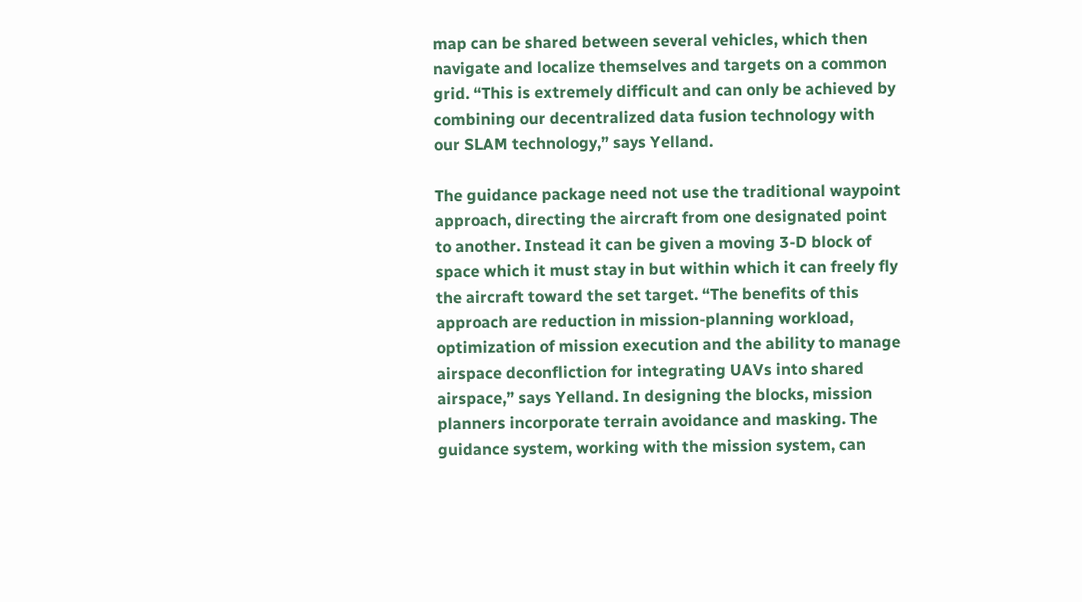map can be shared between several vehicles, which then navigate and localize themselves and targets on a common grid. “This is extremely difficult and can only be achieved by combining our decentralized data fusion technology with our SLAM technology,” says Yelland.

The guidance package need not use the traditional waypoint approach, directing the aircraft from one designated point to another. Instead it can be given a moving 3-D block of space which it must stay in but within which it can freely fly the aircraft toward the set target. “The benefits of this approach are reduction in mission-planning workload, optimization of mission execution and the ability to manage airspace deconfliction for integrating UAVs into shared airspace,” says Yelland. In designing the blocks, mission planners incorporate terrain avoidance and masking. The guidance system, working with the mission system, can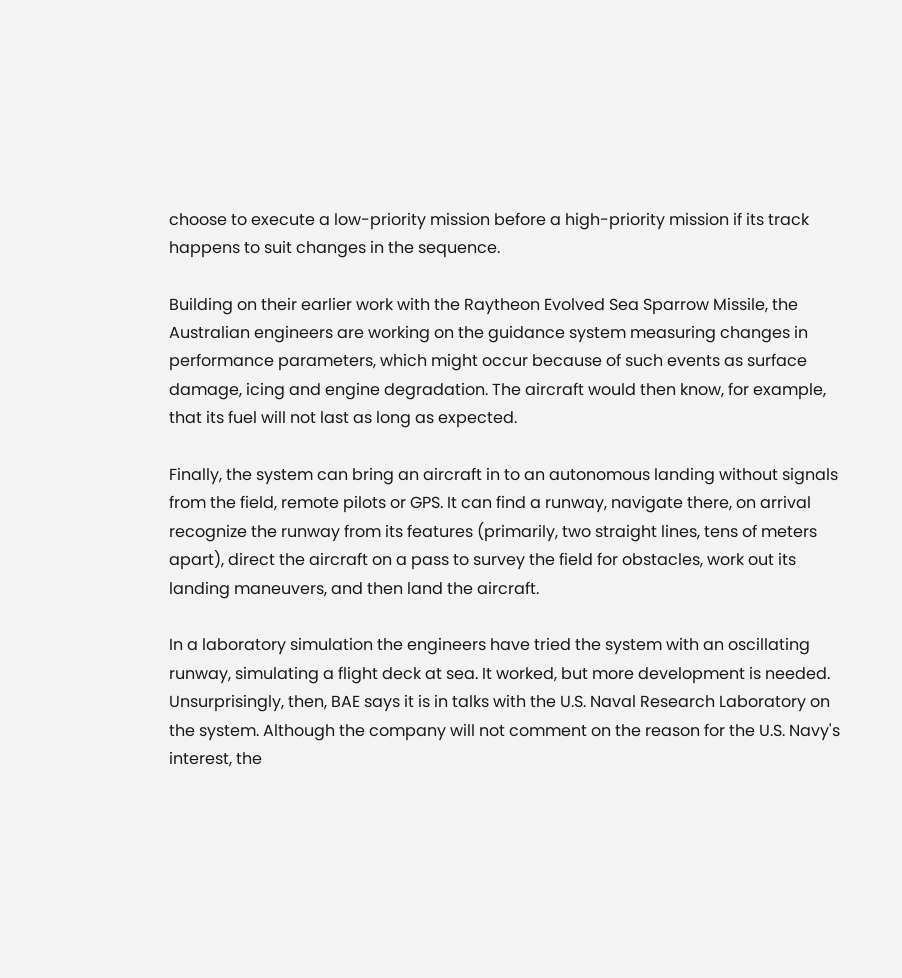choose to execute a low-priority mission before a high-priority mission if its track happens to suit changes in the sequence.

Building on their earlier work with the Raytheon Evolved Sea Sparrow Missile, the Australian engineers are working on the guidance system measuring changes in performance parameters, which might occur because of such events as surface damage, icing and engine degradation. The aircraft would then know, for example, that its fuel will not last as long as expected.

Finally, the system can bring an aircraft in to an autonomous landing without signals from the field, remote pilots or GPS. It can find a runway, navigate there, on arrival recognize the runway from its features (primarily, two straight lines, tens of meters apart), direct the aircraft on a pass to survey the field for obstacles, work out its landing maneuvers, and then land the aircraft.

In a laboratory simulation the engineers have tried the system with an oscillating runway, simulating a flight deck at sea. It worked, but more development is needed. Unsurprisingly, then, BAE says it is in talks with the U.S. Naval Research Laboratory on the system. Although the company will not comment on the reason for the U.S. Navy's interest, the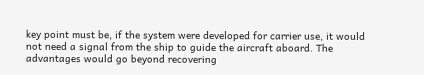key point must be, if the system were developed for carrier use, it would not need a signal from the ship to guide the aircraft aboard. The advantages would go beyond recovering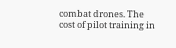combat drones. The cost of pilot training in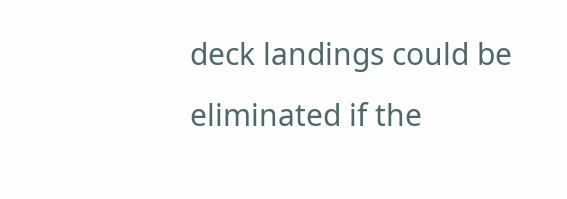deck landings could be eliminated if the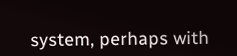system, perhaps with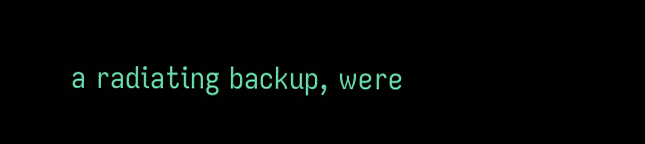a radiating backup, were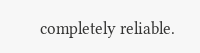completely reliable.